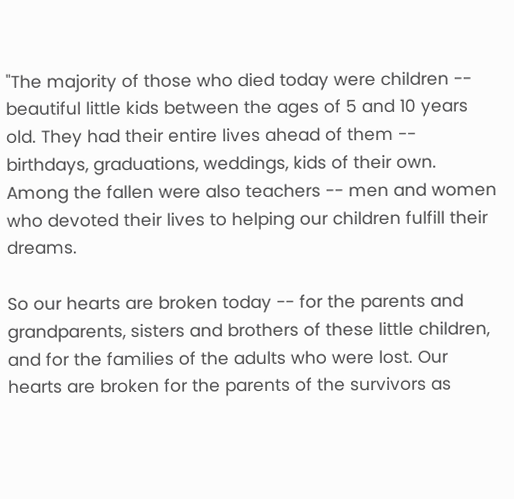"The majority of those who died today were children -- beautiful little kids between the ages of 5 and 10 years old. They had their entire lives ahead of them -- birthdays, graduations, weddings, kids of their own. Among the fallen were also teachers -- men and women who devoted their lives to helping our children fulfill their dreams.

So our hearts are broken today -- for the parents and grandparents, sisters and brothers of these little children, and for the families of the adults who were lost. Our hearts are broken for the parents of the survivors as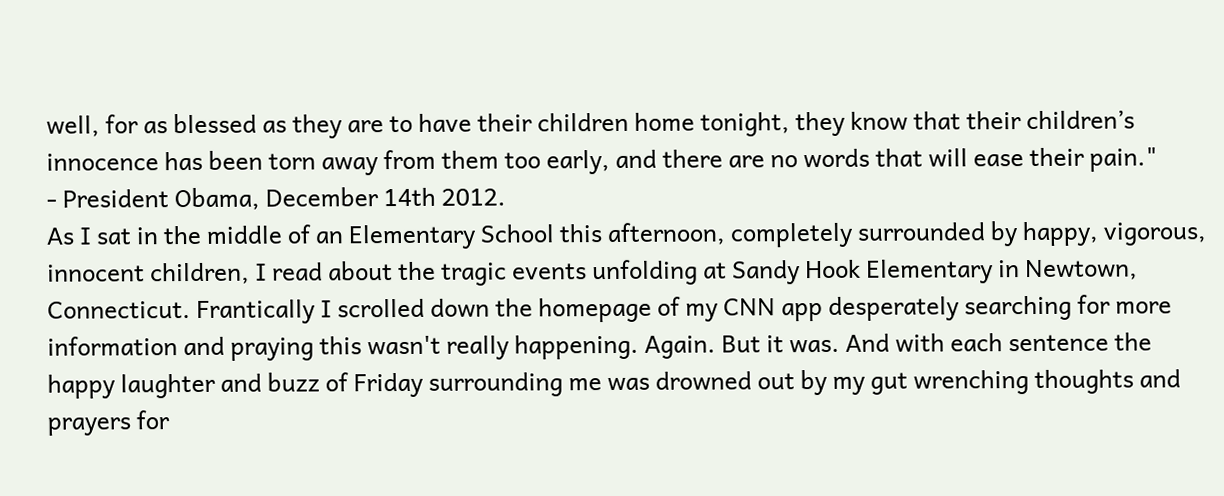well, for as blessed as they are to have their children home tonight, they know that their children’s innocence has been torn away from them too early, and there are no words that will ease their pain."
- President Obama, December 14th 2012.
As I sat in the middle of an Elementary School this afternoon, completely surrounded by happy, vigorous, innocent children, I read about the tragic events unfolding at Sandy Hook Elementary in Newtown, Connecticut. Frantically I scrolled down the homepage of my CNN app desperately searching for more information and praying this wasn't really happening. Again. But it was. And with each sentence the happy laughter and buzz of Friday surrounding me was drowned out by my gut wrenching thoughts and prayers for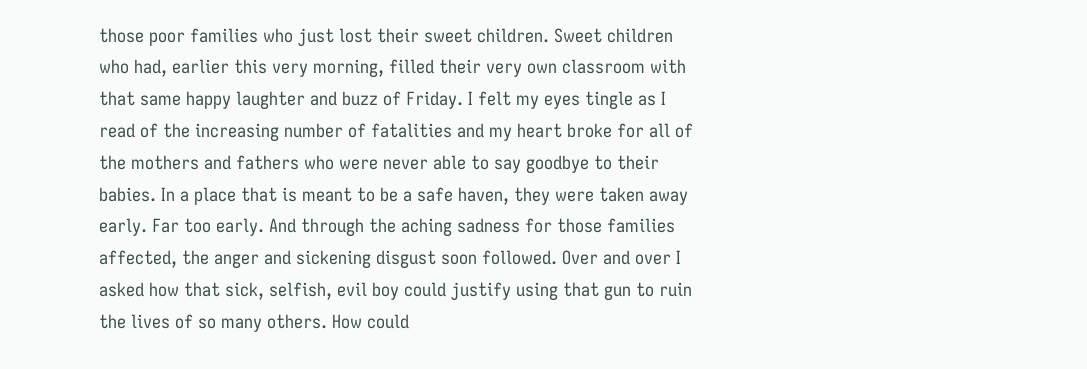those poor families who just lost their sweet children. Sweet children who had, earlier this very morning, filled their very own classroom with that same happy laughter and buzz of Friday. I felt my eyes tingle as I read of the increasing number of fatalities and my heart broke for all of the mothers and fathers who were never able to say goodbye to their babies. In a place that is meant to be a safe haven, they were taken away early. Far too early. And through the aching sadness for those families affected, the anger and sickening disgust soon followed. Over and over I asked how that sick, selfish, evil boy could justify using that gun to ruin the lives of so many others. How could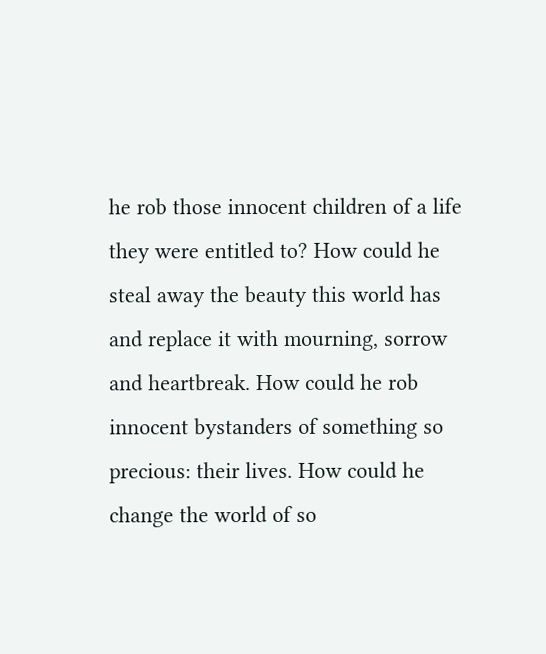he rob those innocent children of a life they were entitled to? How could he steal away the beauty this world has and replace it with mourning, sorrow and heartbreak. How could he rob innocent bystanders of something so precious: their lives. How could he change the world of so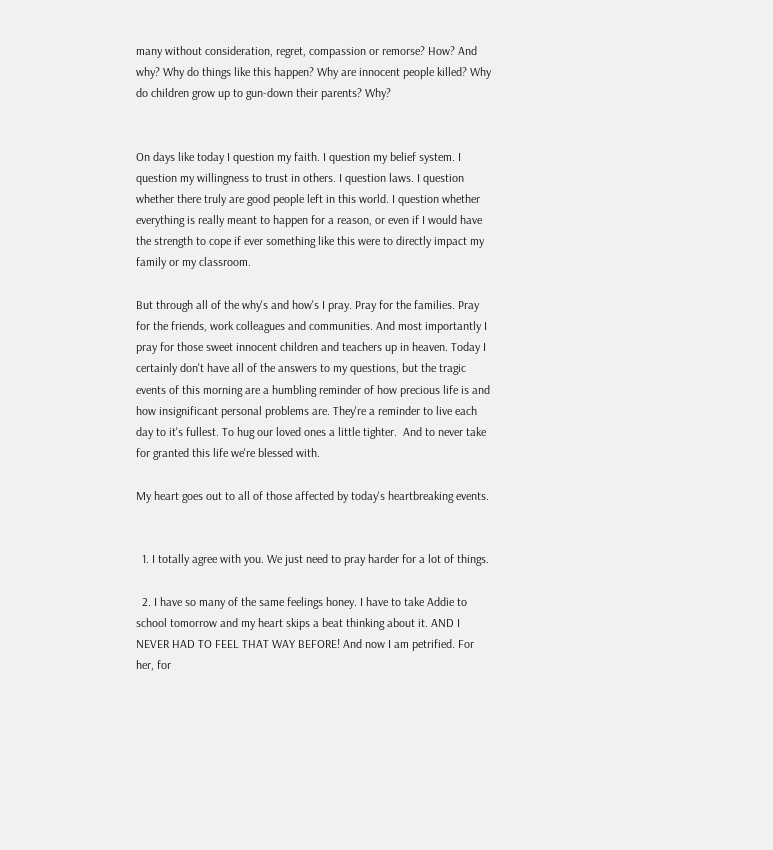many without consideration, regret, compassion or remorse? How? And why? Why do things like this happen? Why are innocent people killed? Why do children grow up to gun-down their parents? Why?


On days like today I question my faith. I question my belief system. I question my willingness to trust in others. I question laws. I question whether there truly are good people left in this world. I question whether everything is really meant to happen for a reason, or even if I would have the strength to cope if ever something like this were to directly impact my family or my classroom.

But through all of the why's and how's I pray. Pray for the families. Pray for the friends, work colleagues and communities. And most importantly I pray for those sweet innocent children and teachers up in heaven. Today I certainly don't have all of the answers to my questions, but the tragic events of this morning are a humbling reminder of how precious life is and how insignificant personal problems are. They're a reminder to live each day to it's fullest. To hug our loved ones a little tighter.  And to never take for granted this life we're blessed with.

My heart goes out to all of those affected by today's heartbreaking events.


  1. I totally agree with you. We just need to pray harder for a lot of things.

  2. I have so many of the same feelings honey. I have to take Addie to school tomorrow and my heart skips a beat thinking about it. AND I NEVER HAD TO FEEL THAT WAY BEFORE! And now I am petrified. For her, for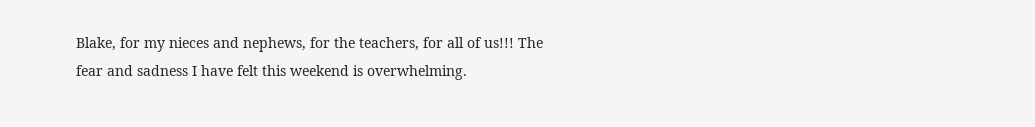Blake, for my nieces and nephews, for the teachers, for all of us!!! The fear and sadness I have felt this weekend is overwhelming.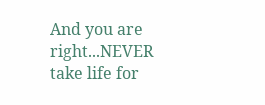And you are right...NEVER take life for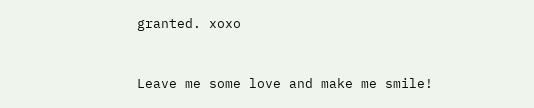granted. xoxo


Leave me some love and make me smile!